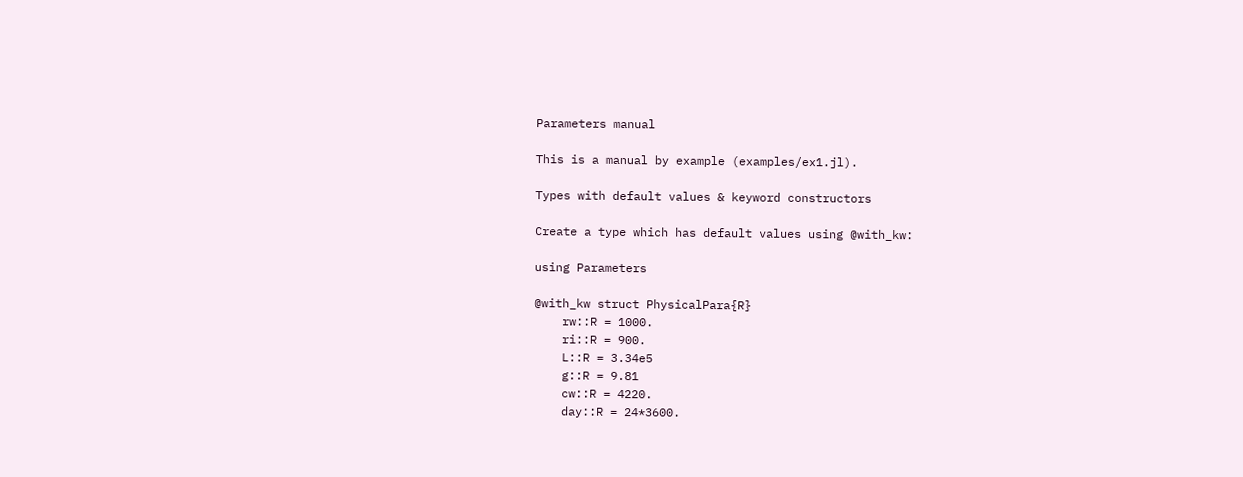Parameters manual

This is a manual by example (examples/ex1.jl).

Types with default values & keyword constructors

Create a type which has default values using @with_kw:

using Parameters

@with_kw struct PhysicalPara{R}
    rw::R = 1000.
    ri::R = 900.
    L::R = 3.34e5
    g::R = 9.81
    cw::R = 4220.
    day::R = 24*3600.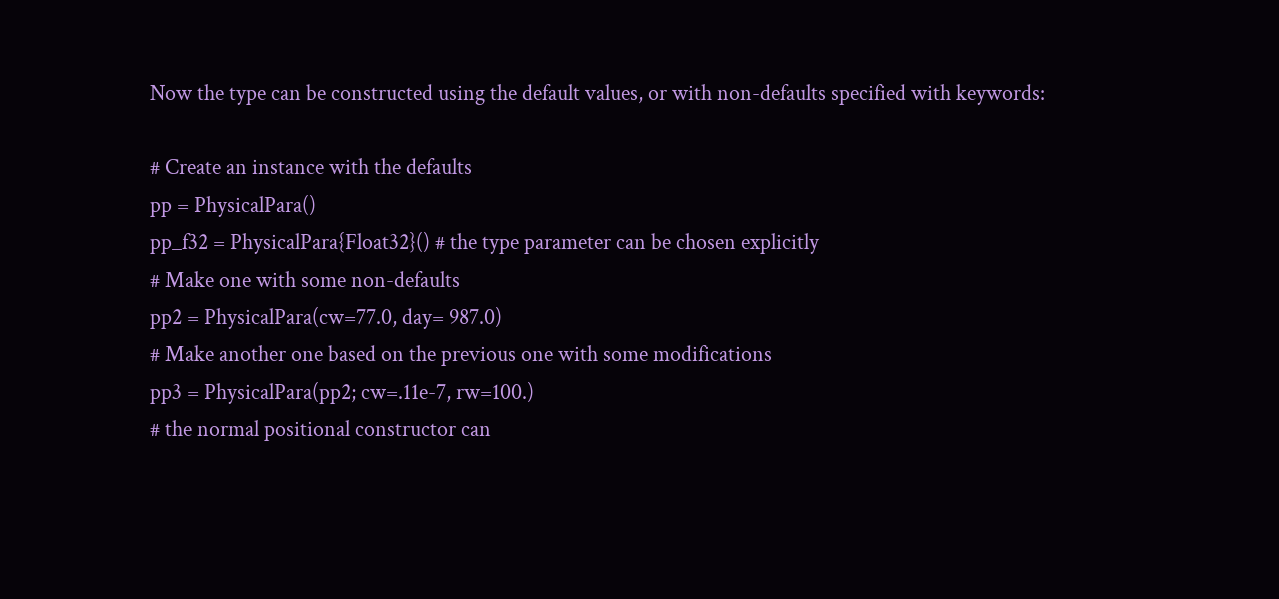Now the type can be constructed using the default values, or with non-defaults specified with keywords:

# Create an instance with the defaults
pp = PhysicalPara()
pp_f32 = PhysicalPara{Float32}() # the type parameter can be chosen explicitly
# Make one with some non-defaults
pp2 = PhysicalPara(cw=77.0, day= 987.0)
# Make another one based on the previous one with some modifications
pp3 = PhysicalPara(pp2; cw=.11e-7, rw=100.)
# the normal positional constructor can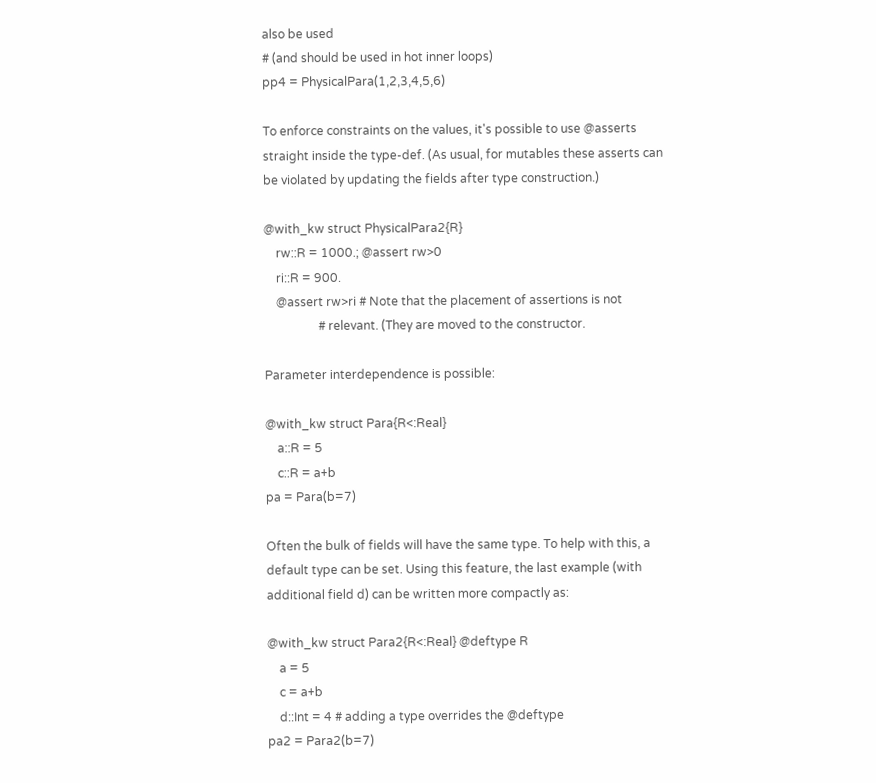also be used
# (and should be used in hot inner loops)
pp4 = PhysicalPara(1,2,3,4,5,6)

To enforce constraints on the values, it's possible to use @asserts straight inside the type-def. (As usual, for mutables these asserts can be violated by updating the fields after type construction.)

@with_kw struct PhysicalPara2{R}
    rw::R = 1000.; @assert rw>0
    ri::R = 900.
    @assert rw>ri # Note that the placement of assertions is not
                  # relevant. (They are moved to the constructor.

Parameter interdependence is possible:

@with_kw struct Para{R<:Real}
    a::R = 5
    c::R = a+b
pa = Para(b=7)

Often the bulk of fields will have the same type. To help with this, a default type can be set. Using this feature, the last example (with additional field d) can be written more compactly as:

@with_kw struct Para2{R<:Real} @deftype R
    a = 5
    c = a+b
    d::Int = 4 # adding a type overrides the @deftype
pa2 = Para2(b=7)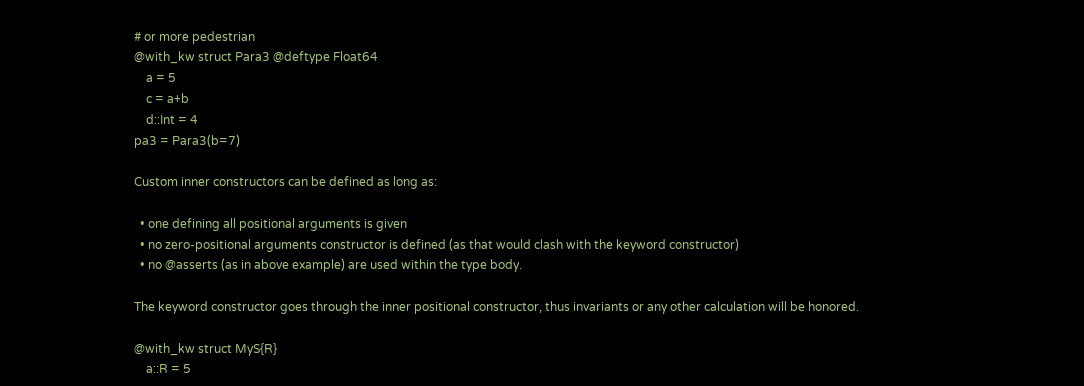# or more pedestrian
@with_kw struct Para3 @deftype Float64
    a = 5
    c = a+b
    d::Int = 4
pa3 = Para3(b=7)

Custom inner constructors can be defined as long as:

  • one defining all positional arguments is given
  • no zero-positional arguments constructor is defined (as that would clash with the keyword constructor)
  • no @asserts (as in above example) are used within the type body.

The keyword constructor goes through the inner positional constructor, thus invariants or any other calculation will be honored.

@with_kw struct MyS{R}
    a::R = 5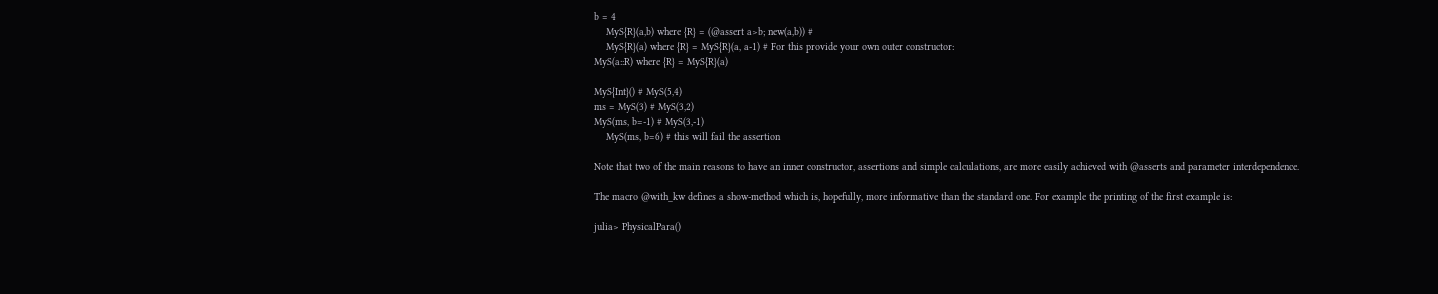b = 4
    MyS{R}(a,b) where {R} = (@assert a>b; new(a,b)) #
    MyS{R}(a) where {R} = MyS{R}(a, a-1) # For this provide your own outer constructor:
MyS(a::R) where {R} = MyS{R}(a)

MyS{Int}() # MyS(5,4)
ms = MyS(3) # MyS(3,2)
MyS(ms, b=-1) # MyS(3,-1)
    MyS(ms, b=6) # this will fail the assertion

Note that two of the main reasons to have an inner constructor, assertions and simple calculations, are more easily achieved with @asserts and parameter interdependence.

The macro @with_kw defines a show-method which is, hopefully, more informative than the standard one. For example the printing of the first example is:

julia> PhysicalPara()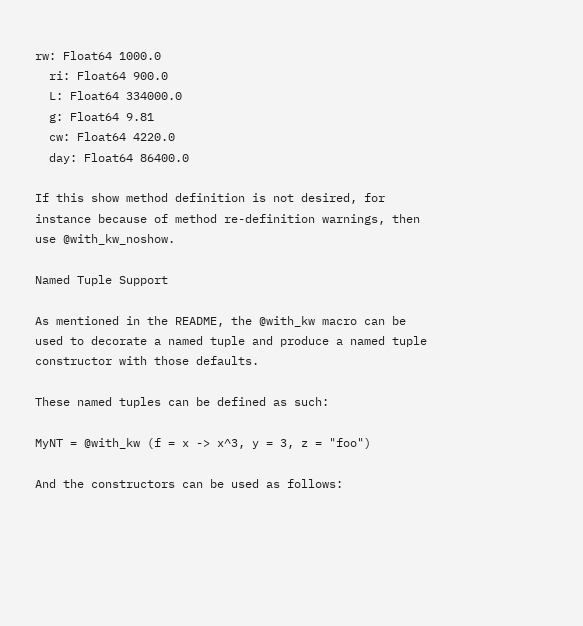rw: Float64 1000.0
  ri: Float64 900.0
  L: Float64 334000.0
  g: Float64 9.81
  cw: Float64 4220.0
  day: Float64 86400.0

If this show method definition is not desired, for instance because of method re-definition warnings, then use @with_kw_noshow.

Named Tuple Support

As mentioned in the README, the @with_kw macro can be used to decorate a named tuple and produce a named tuple constructor with those defaults.

These named tuples can be defined as such:

MyNT = @with_kw (f = x -> x^3, y = 3, z = "foo")

And the constructors can be used as follows: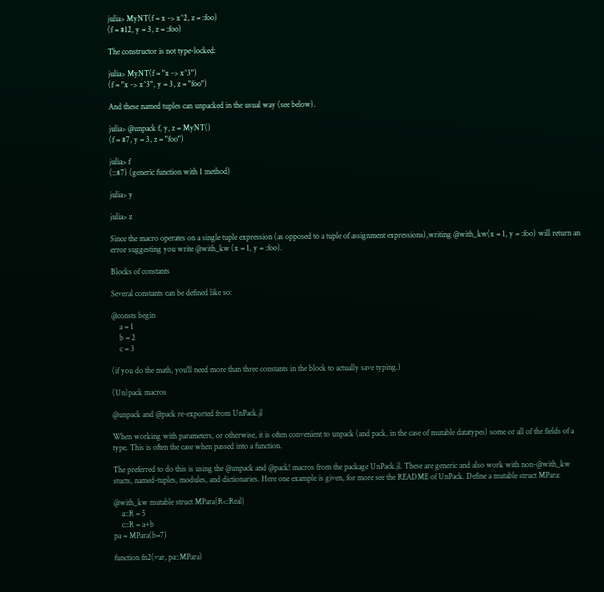julia> MyNT(f = x -> x^2, z = :foo)
(f = #12, y = 3, z = :foo)

The constructor is not type-locked:

julia> MyNT(f = "x -> x^3")
(f = "x -> x^3", y = 3, z = "foo")

And these named tuples can unpacked in the usual way (see below).

julia> @unpack f, y, z = MyNT()
(f = #7, y = 3, z = "foo")

julia> f
(::#7) (generic function with 1 method)

julia> y

julia> z

Since the macro operates on a single tuple expression (as opposed to a tuple of assignment expressions),writing @with_kw(x = 1, y = :foo) will return an error suggesting you write @with_kw (x = 1, y = :foo).

Blocks of constants

Several constants can be defined like so:

@consts begin
    a = 1
    b = 2
    c = 3

(if you do the math, you'll need more than three constants in the block to actually save typing.)

(Un)pack macros

@unpack and @pack re-exported from UnPack.jl

When working with parameters, or otherwise, it is often convenient to unpack (and pack, in the case of mutable datatypes) some or all of the fields of a type. This is often the case when passed into a function.

The preferred to do this is using the @unpack and @pack! macros from the package UnPack.jl. These are generic and also work with non-@with_kw stucts, named-tuples, modules, and dictionaries. Here one example is given, for more see the README of UnPack. Define a mutable struct MPara:

@with_kw mutable struct MPara{R<:Real}
    a::R = 5
    c::R = a+b
pa = MPara(b=7)

function fn2(var, pa::MPara)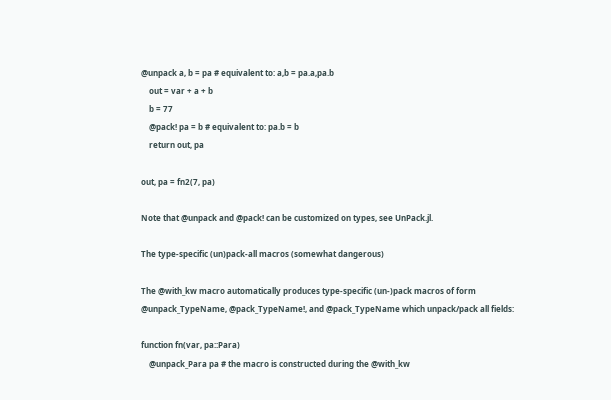@unpack a, b = pa # equivalent to: a,b = pa.a,pa.b
    out = var + a + b
    b = 77
    @pack! pa = b # equivalent to: pa.b = b
    return out, pa

out, pa = fn2(7, pa)

Note that @unpack and @pack! can be customized on types, see UnPack.jl.

The type-specific (un)pack-all macros (somewhat dangerous)

The @with_kw macro automatically produces type-specific (un-)pack macros of form @unpack_TypeName, @pack_TypeName!, and @pack_TypeName which unpack/pack all fields:

function fn(var, pa::Para)
    @unpack_Para pa # the macro is constructed during the @with_kw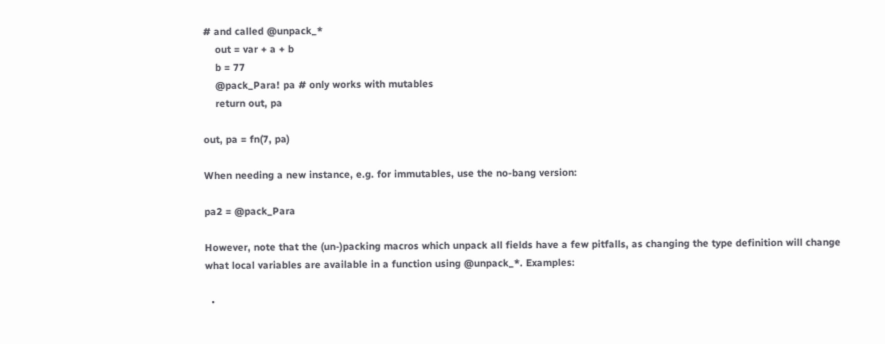# and called @unpack_*
    out = var + a + b
    b = 77
    @pack_Para! pa # only works with mutables
    return out, pa

out, pa = fn(7, pa)

When needing a new instance, e.g. for immutables, use the no-bang version:

pa2 = @pack_Para

However, note that the (un-)packing macros which unpack all fields have a few pitfalls, as changing the type definition will change what local variables are available in a function using @unpack_*. Examples:

  •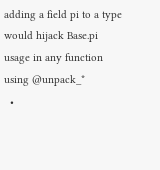adding a field pi to a type would hijack Base.pi usage in any function using @unpack_*
  •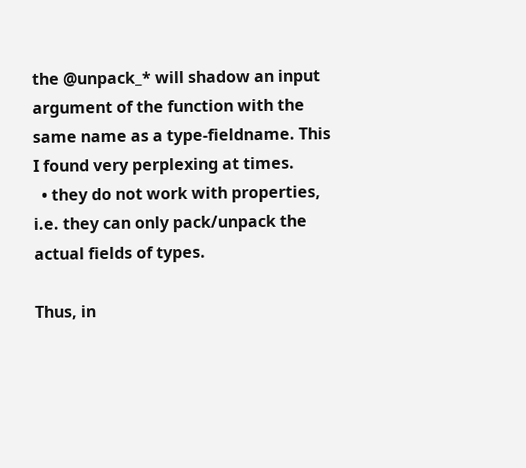the @unpack_* will shadow an input argument of the function with the same name as a type-fieldname. This I found very perplexing at times.
  • they do not work with properties, i.e. they can only pack/unpack the actual fields of types.

Thus, in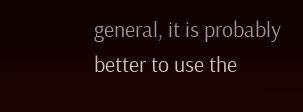general, it is probably better to use the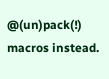@(un)pack(!) macros instead.